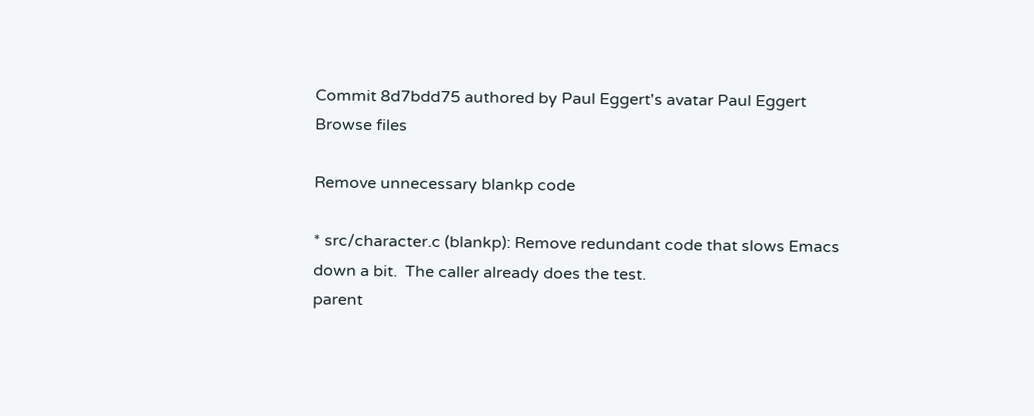Commit 8d7bdd75 authored by Paul Eggert's avatar Paul Eggert
Browse files

Remove unnecessary blankp code

* src/character.c (blankp): Remove redundant code that slows Emacs
down a bit.  The caller already does the test.
parent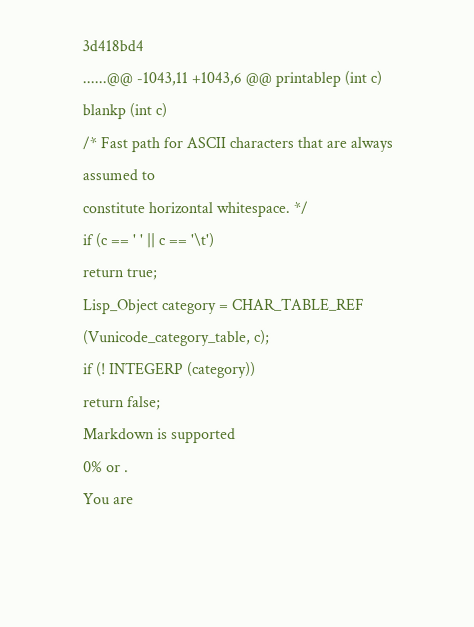3d418bd4
......@@ -1043,11 +1043,6 @@ printablep (int c)
blankp (int c)
/* Fast path for ASCII characters that are always assumed to
constitute horizontal whitespace. */
if (c == ' ' || c == '\t')
return true;
Lisp_Object category = CHAR_TABLE_REF (Vunicode_category_table, c);
if (! INTEGERP (category))
return false;
Markdown is supported
0% or .
You are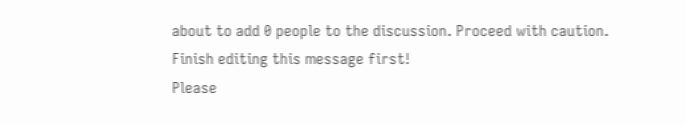about to add 0 people to the discussion. Proceed with caution.
Finish editing this message first!
Please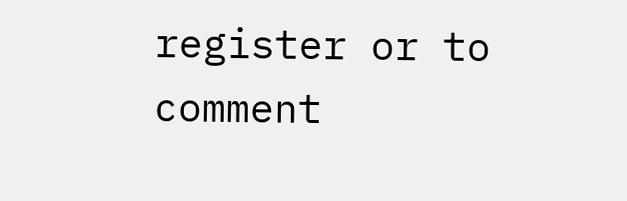register or to comment